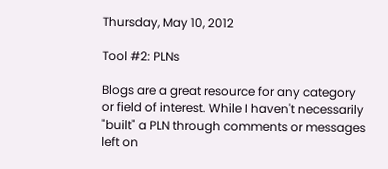Thursday, May 10, 2012

Tool #2: PLNs

Blogs are a great resource for any category or field of interest. While I haven't necessarily "built" a PLN through comments or messages left on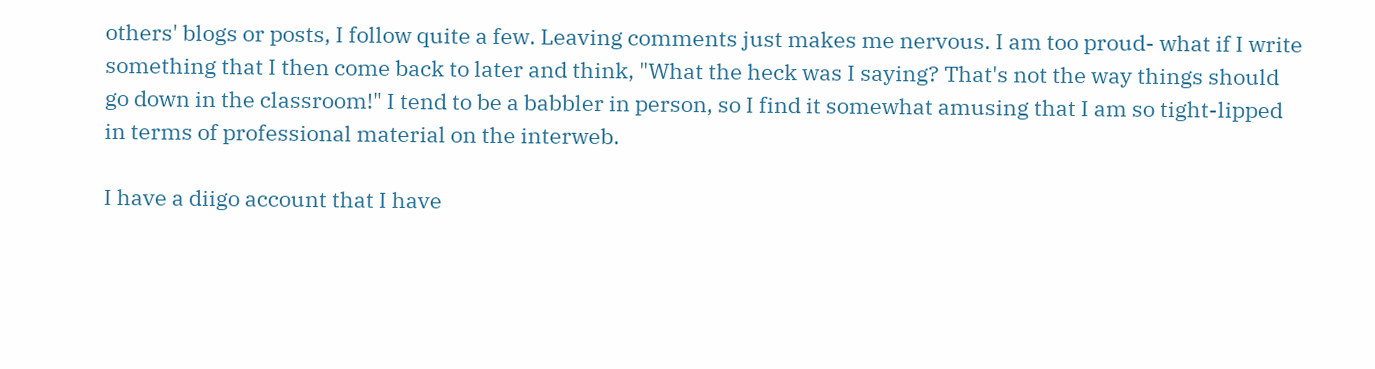others' blogs or posts, I follow quite a few. Leaving comments just makes me nervous. I am too proud- what if I write something that I then come back to later and think, "What the heck was I saying? That's not the way things should go down in the classroom!" I tend to be a babbler in person, so I find it somewhat amusing that I am so tight-lipped in terms of professional material on the interweb.

I have a diigo account that I have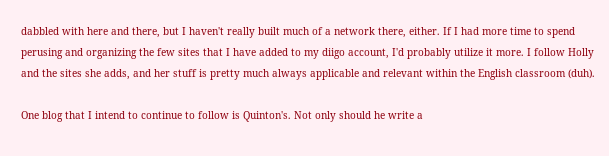dabbled with here and there, but I haven't really built much of a network there, either. If I had more time to spend perusing and organizing the few sites that I have added to my diigo account, I'd probably utilize it more. I follow Holly and the sites she adds, and her stuff is pretty much always applicable and relevant within the English classroom (duh).

One blog that I intend to continue to follow is Quinton's. Not only should he write a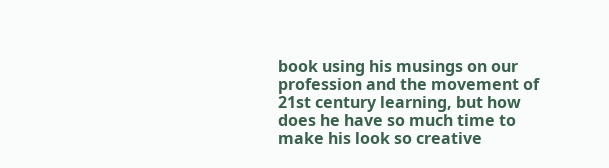book using his musings on our profession and the movement of 21st century learning, but how does he have so much time to make his look so creative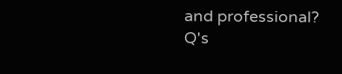and professional? Q's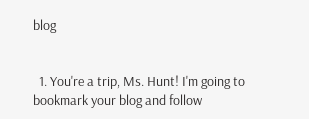blog


  1. You're a trip, Ms. Hunt! I'm going to bookmark your blog and follow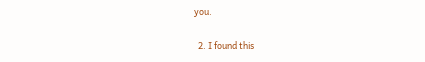you.

  2. I found this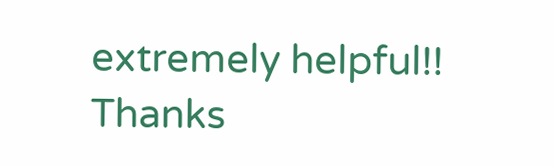extremely helpful!! Thanks